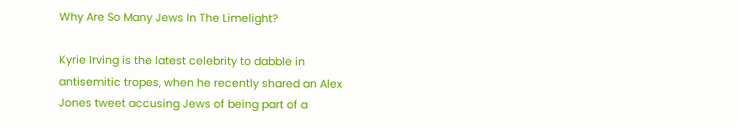Why Are So Many Jews In The Limelight?

Kyrie Irving is the latest celebrity to dabble in antisemitic tropes, when he recently shared an Alex Jones tweet accusing Jews of being part of a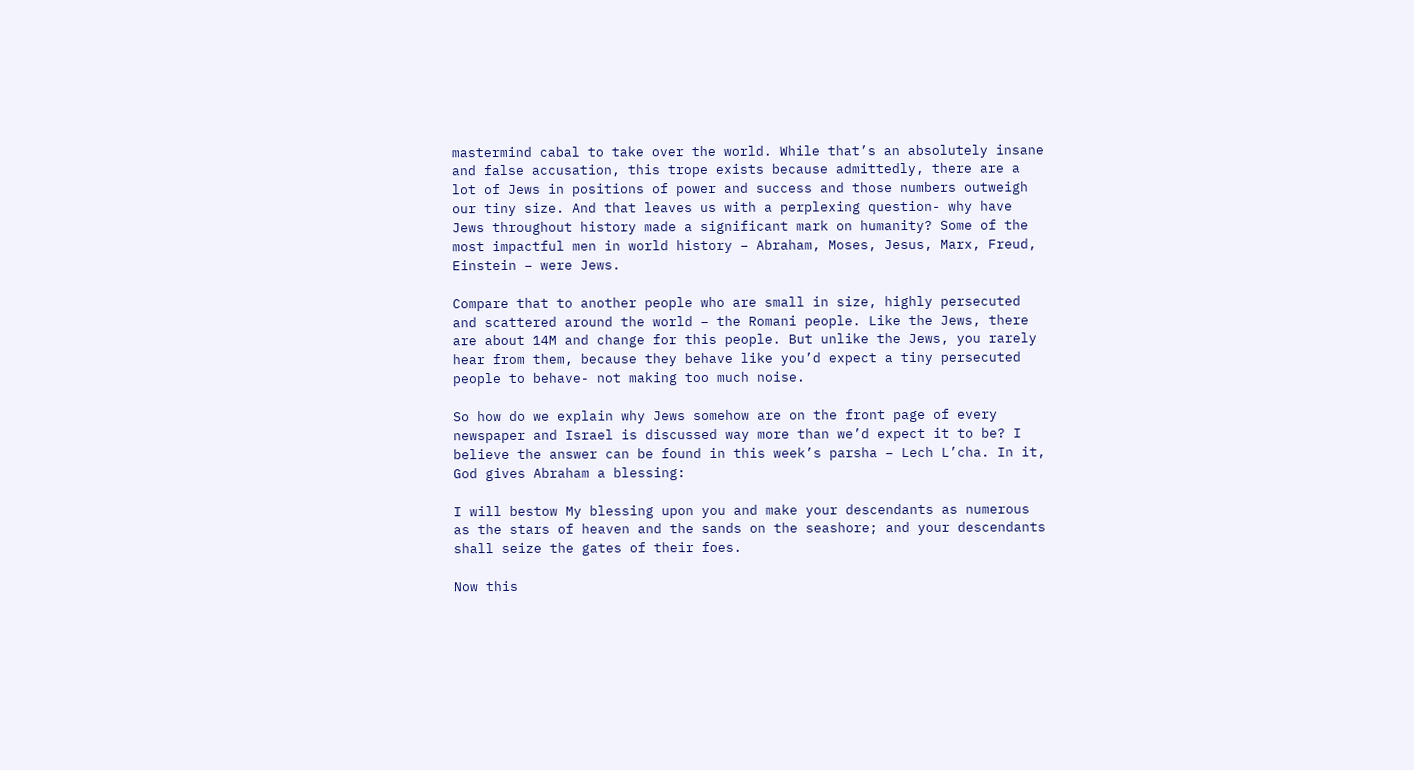mastermind cabal to take over the world. While that’s an absolutely insane and false accusation, this trope exists because admittedly, there are a lot of Jews in positions of power and success and those numbers outweigh our tiny size. And that leaves us with a perplexing question- why have Jews throughout history made a significant mark on humanity? Some of the most impactful men in world history – Abraham, Moses, Jesus, Marx, Freud, Einstein – were Jews.

Compare that to another people who are small in size, highly persecuted and scattered around the world – the Romani people. Like the Jews, there are about 14M and change for this people. But unlike the Jews, you rarely hear from them, because they behave like you’d expect a tiny persecuted people to behave- not making too much noise.

So how do we explain why Jews somehow are on the front page of every newspaper and Israel is discussed way more than we’d expect it to be? I believe the answer can be found in this week’s parsha – Lech L’cha. In it, God gives Abraham a blessing:

I will bestow My blessing upon you and make your descendants as numerous as the stars of heaven and the sands on the seashore; and your descendants shall seize the gates of their foes.

Now this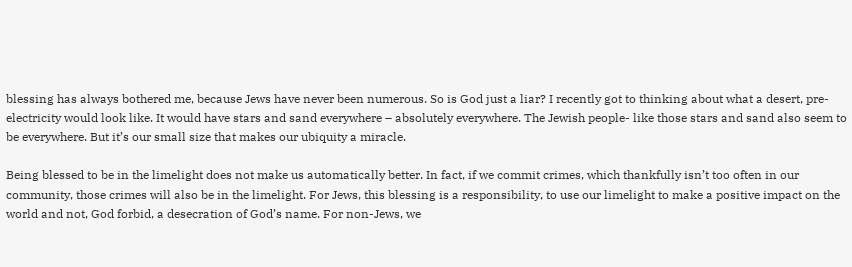blessing has always bothered me, because Jews have never been numerous. So is God just a liar? I recently got to thinking about what a desert, pre-electricity would look like. It would have stars and sand everywhere – absolutely everywhere. The Jewish people- like those stars and sand also seem to be everywhere. But it’s our small size that makes our ubiquity a miracle.

Being blessed to be in the limelight does not make us automatically better. In fact, if we commit crimes, which thankfully isn’t too often in our community, those crimes will also be in the limelight. For Jews, this blessing is a responsibility, to use our limelight to make a positive impact on the world and not, God forbid, a desecration of God’s name. For non-Jews, we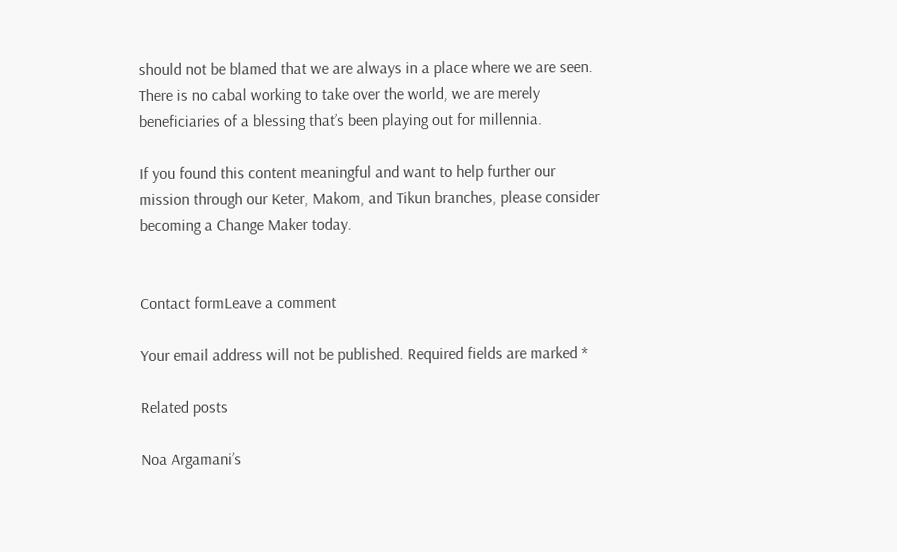should not be blamed that we are always in a place where we are seen. There is no cabal working to take over the world, we are merely beneficiaries of a blessing that’s been playing out for millennia.

If you found this content meaningful and want to help further our mission through our Keter, Makom, and Tikun branches, please consider becoming a Change Maker today.


Contact formLeave a comment

Your email address will not be published. Required fields are marked *

Related posts

Noa Argamani’s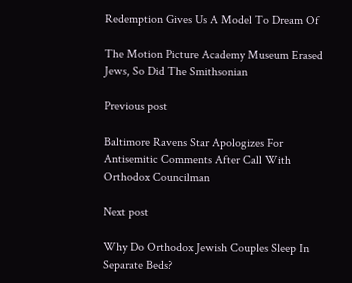Redemption Gives Us A Model To Dream Of

The Motion Picture Academy Museum Erased Jews, So Did The Smithsonian

Previous post

Baltimore Ravens Star Apologizes For Antisemitic Comments After Call With Orthodox Councilman

Next post

Why Do Orthodox Jewish Couples Sleep In Separate Beds?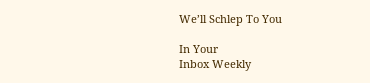We’ll Schlep To You

In Your
Inbox Weekly